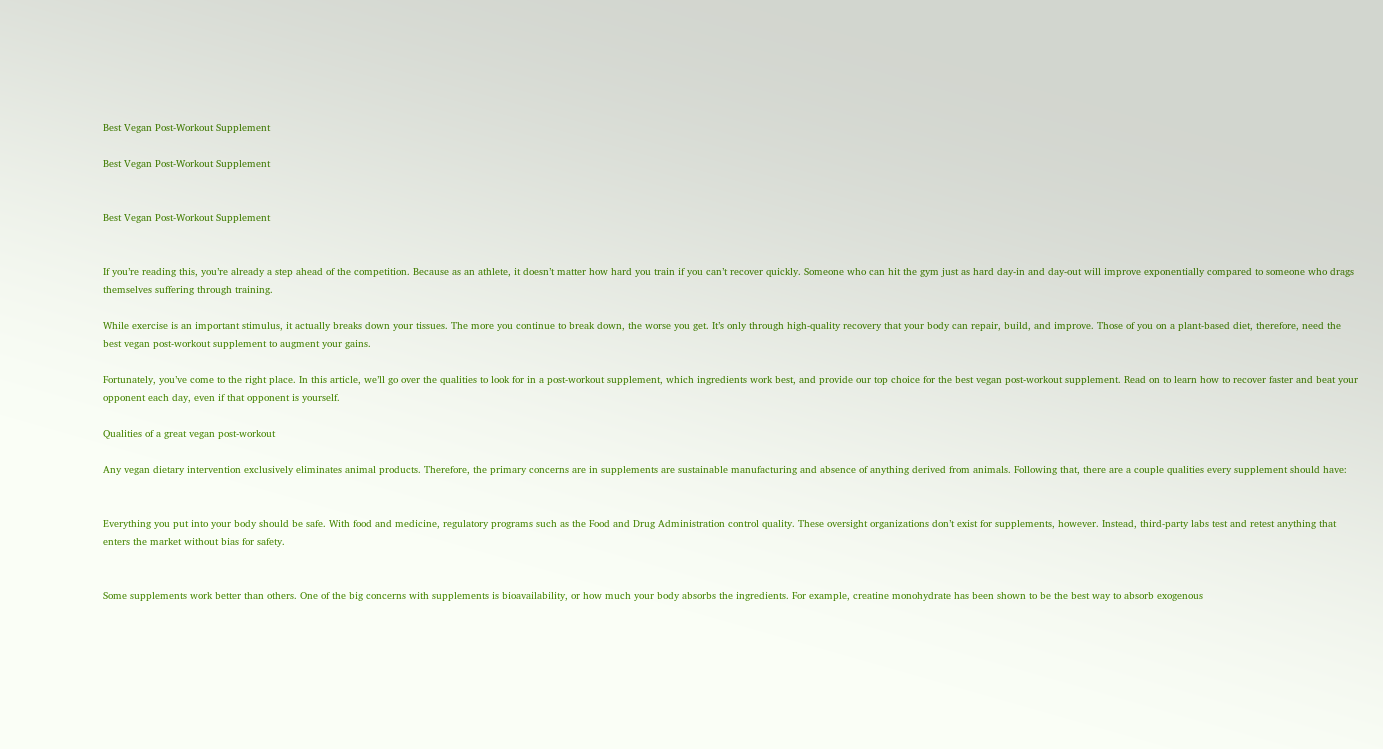Best Vegan Post-Workout Supplement

Best Vegan Post-Workout Supplement


Best Vegan Post-Workout Supplement


If you’re reading this, you’re already a step ahead of the competition. Because as an athlete, it doesn’t matter how hard you train if you can’t recover quickly. Someone who can hit the gym just as hard day-in and day-out will improve exponentially compared to someone who drags themselves suffering through training.

While exercise is an important stimulus, it actually breaks down your tissues. The more you continue to break down, the worse you get. It’s only through high-quality recovery that your body can repair, build, and improve. Those of you on a plant-based diet, therefore, need the best vegan post-workout supplement to augment your gains.

Fortunately, you’ve come to the right place. In this article, we’ll go over the qualities to look for in a post-workout supplement, which ingredients work best, and provide our top choice for the best vegan post-workout supplement. Read on to learn how to recover faster and beat your opponent each day, even if that opponent is yourself.

Qualities of a great vegan post-workout

Any vegan dietary intervention exclusively eliminates animal products. Therefore, the primary concerns are in supplements are sustainable manufacturing and absence of anything derived from animals. Following that, there are a couple qualities every supplement should have:


Everything you put into your body should be safe. With food and medicine, regulatory programs such as the Food and Drug Administration control quality. These oversight organizations don’t exist for supplements, however. Instead, third-party labs test and retest anything that enters the market without bias for safety.


Some supplements work better than others. One of the big concerns with supplements is bioavailability, or how much your body absorbs the ingredients. For example, creatine monohydrate has been shown to be the best way to absorb exogenous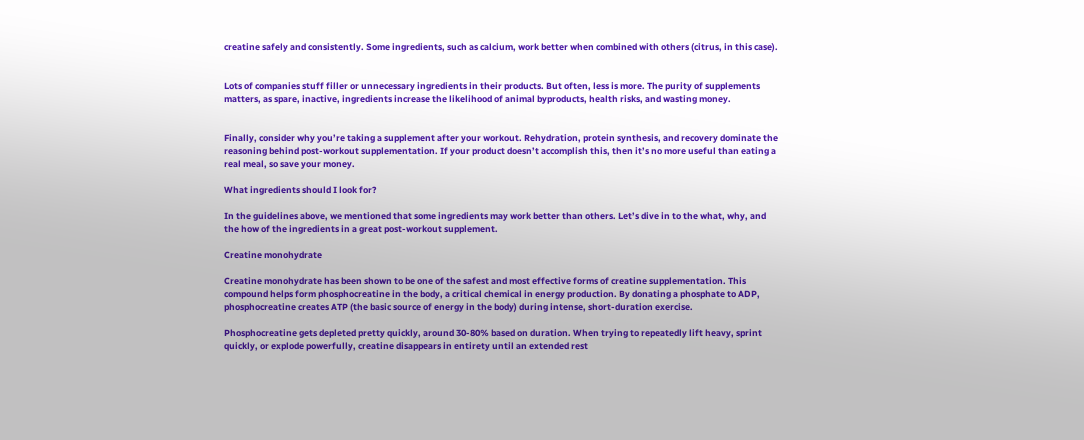creatine safely and consistently. Some ingredients, such as calcium, work better when combined with others (citrus, in this case).


Lots of companies stuff filler or unnecessary ingredients in their products. But often, less is more. The purity of supplements matters, as spare, inactive, ingredients increase the likelihood of animal byproducts, health risks, and wasting money.


Finally, consider why you’re taking a supplement after your workout. Rehydration, protein synthesis, and recovery dominate the reasoning behind post-workout supplementation. If your product doesn’t accomplish this, then it’s no more useful than eating a real meal, so save your money.

What ingredients should I look for?

In the guidelines above, we mentioned that some ingredients may work better than others. Let’s dive in to the what, why, and the how of the ingredients in a great post-workout supplement.

Creatine monohydrate

Creatine monohydrate has been shown to be one of the safest and most effective forms of creatine supplementation. This compound helps form phosphocreatine in the body, a critical chemical in energy production. By donating a phosphate to ADP, phosphocreatine creates ATP (the basic source of energy in the body) during intense, short-duration exercise.

Phosphocreatine gets depleted pretty quickly, around 30-80% based on duration. When trying to repeatedly lift heavy, sprint quickly, or explode powerfully, creatine disappears in entirety until an extended rest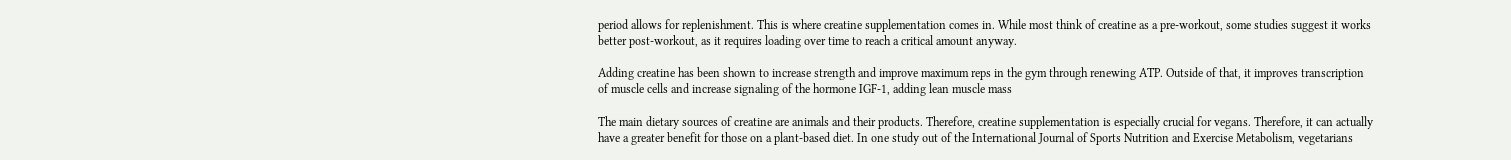period allows for replenishment. This is where creatine supplementation comes in. While most think of creatine as a pre-workout, some studies suggest it works better post-workout, as it requires loading over time to reach a critical amount anyway.

Adding creatine has been shown to increase strength and improve maximum reps in the gym through renewing ATP. Outside of that, it improves transcription of muscle cells and increase signaling of the hormone IGF-1, adding lean muscle mass

The main dietary sources of creatine are animals and their products. Therefore, creatine supplementation is especially crucial for vegans. Therefore, it can actually have a greater benefit for those on a plant-based diet. In one study out of the International Journal of Sports Nutrition and Exercise Metabolism, vegetarians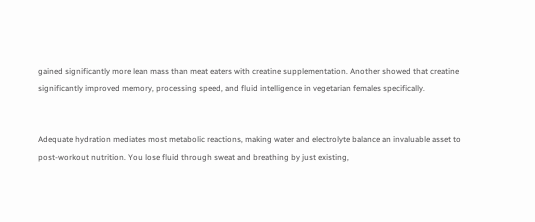gained significantly more lean mass than meat eaters with creatine supplementation. Another showed that creatine significantly improved memory, processing speed, and fluid intelligence in vegetarian females specifically.


Adequate hydration mediates most metabolic reactions, making water and electrolyte balance an invaluable asset to post-workout nutrition. You lose fluid through sweat and breathing by just existing,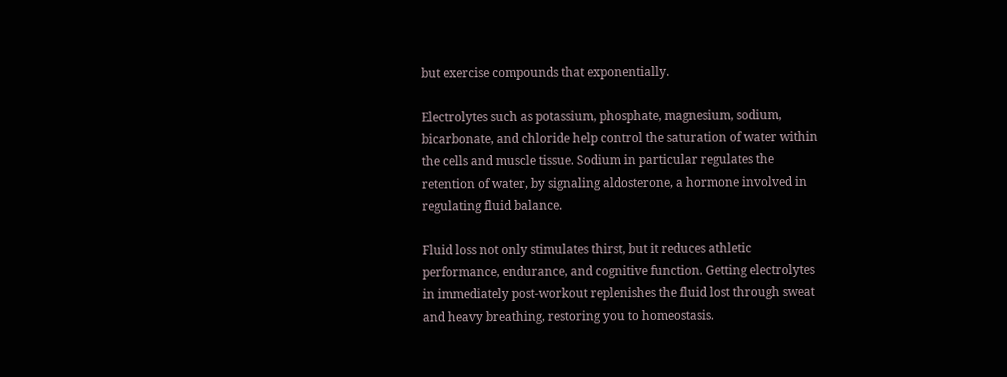but exercise compounds that exponentially.

Electrolytes such as potassium, phosphate, magnesium, sodium, bicarbonate, and chloride help control the saturation of water within the cells and muscle tissue. Sodium in particular regulates the retention of water, by signaling aldosterone, a hormone involved in regulating fluid balance.

Fluid loss not only stimulates thirst, but it reduces athletic performance, endurance, and cognitive function. Getting electrolytes in immediately post-workout replenishes the fluid lost through sweat and heavy breathing, restoring you to homeostasis.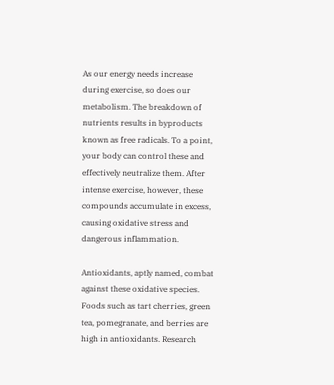As our energy needs increase during exercise, so does our metabolism. The breakdown of nutrients results in byproducts known as free radicals. To a point, your body can control these and effectively neutralize them. After intense exercise, however, these compounds accumulate in excess, causing oxidative stress and dangerous inflammation.

Antioxidants, aptly named, combat against these oxidative species. Foods such as tart cherries, green tea, pomegranate, and berries are high in antioxidants. Research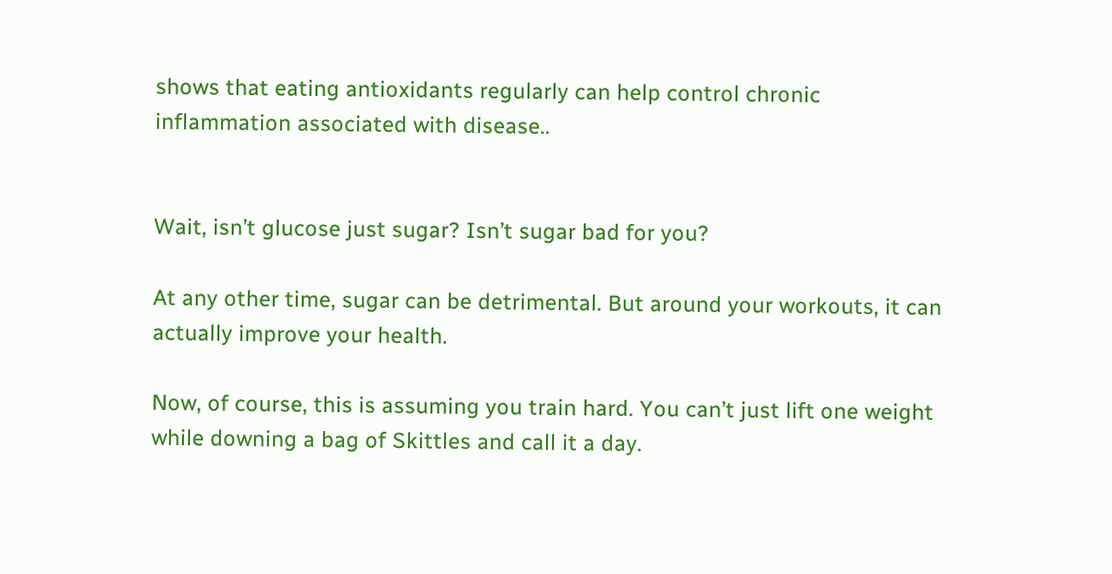shows that eating antioxidants regularly can help control chronic inflammation associated with disease..


Wait, isn’t glucose just sugar? Isn’t sugar bad for you?

At any other time, sugar can be detrimental. But around your workouts, it can actually improve your health.

Now, of course, this is assuming you train hard. You can’t just lift one weight while downing a bag of Skittles and call it a day.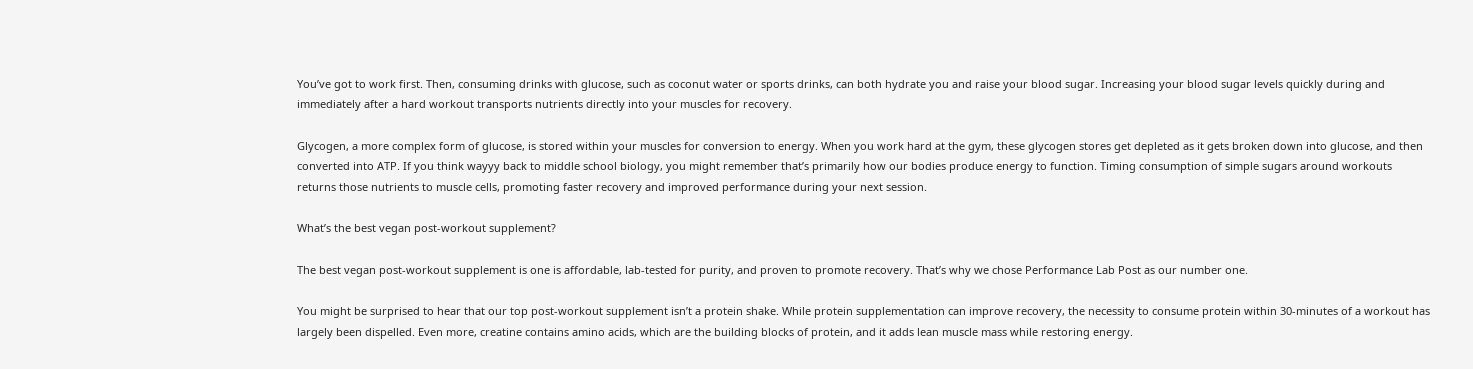You’ve got to work first. Then, consuming drinks with glucose, such as coconut water or sports drinks, can both hydrate you and raise your blood sugar. Increasing your blood sugar levels quickly during and immediately after a hard workout transports nutrients directly into your muscles for recovery.

Glycogen, a more complex form of glucose, is stored within your muscles for conversion to energy. When you work hard at the gym, these glycogen stores get depleted as it gets broken down into glucose, and then converted into ATP. If you think wayyy back to middle school biology, you might remember that’s primarily how our bodies produce energy to function. Timing consumption of simple sugars around workouts returns those nutrients to muscle cells, promoting faster recovery and improved performance during your next session.

What’s the best vegan post-workout supplement?

The best vegan post-workout supplement is one is affordable, lab-tested for purity, and proven to promote recovery. That’s why we chose Performance Lab Post as our number one.

You might be surprised to hear that our top post-workout supplement isn’t a protein shake. While protein supplementation can improve recovery, the necessity to consume protein within 30-minutes of a workout has largely been dispelled. Even more, creatine contains amino acids, which are the building blocks of protein, and it adds lean muscle mass while restoring energy.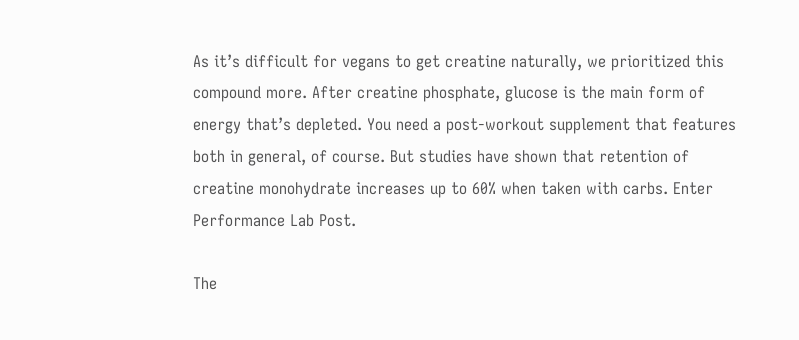As it’s difficult for vegans to get creatine naturally, we prioritized this compound more. After creatine phosphate, glucose is the main form of energy that’s depleted. You need a post-workout supplement that features both in general, of course. But studies have shown that retention of creatine monohydrate increases up to 60% when taken with carbs. Enter Performance Lab Post.

The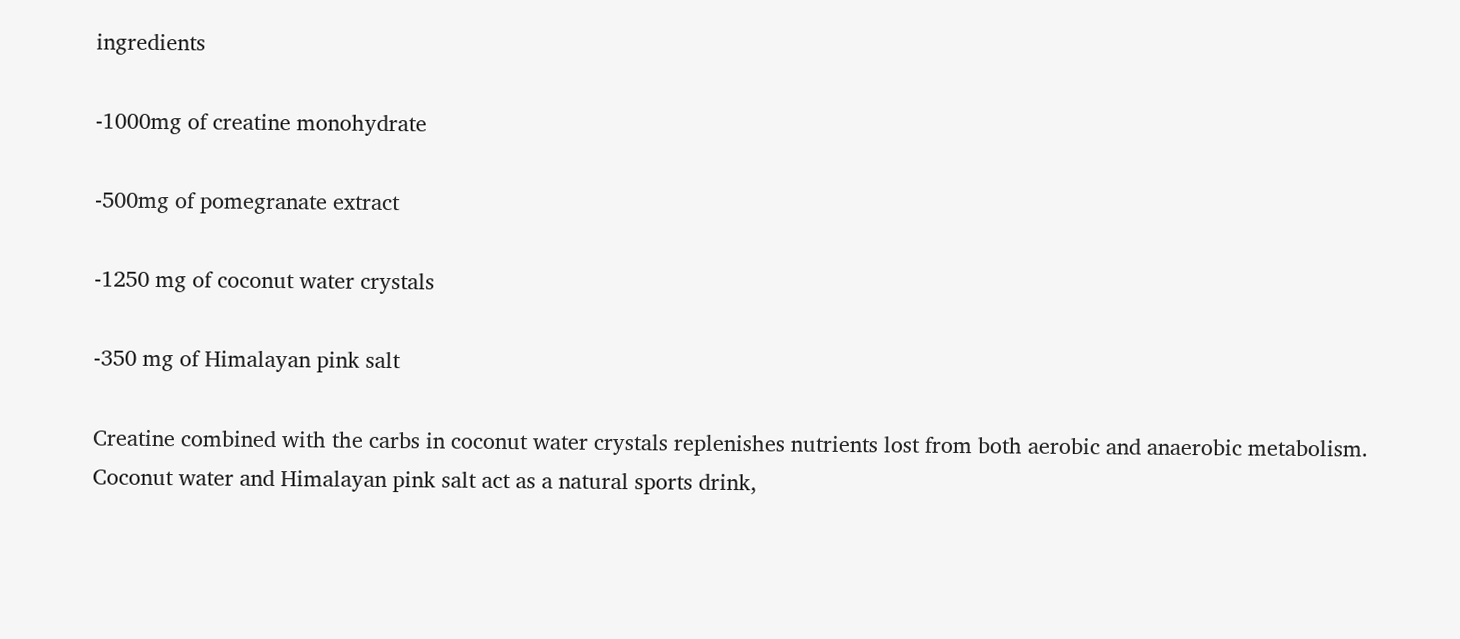ingredients

-1000mg of creatine monohydrate

-500mg of pomegranate extract

-1250 mg of coconut water crystals

-350 mg of Himalayan pink salt

Creatine combined with the carbs in coconut water crystals replenishes nutrients lost from both aerobic and anaerobic metabolism. Coconut water and Himalayan pink salt act as a natural sports drink,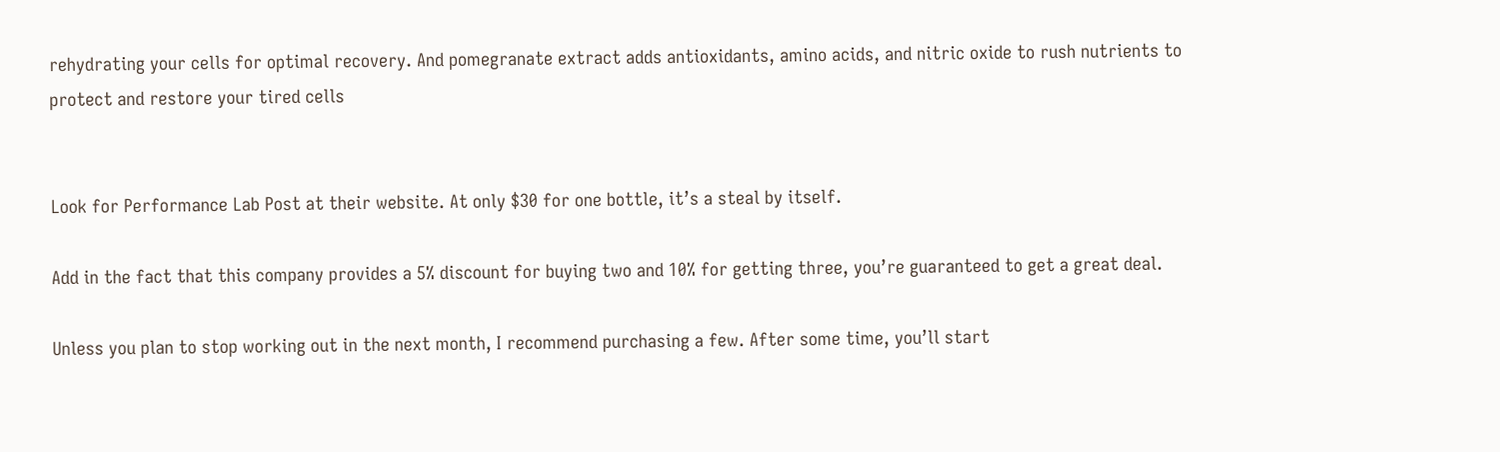rehydrating your cells for optimal recovery. And pomegranate extract adds antioxidants, amino acids, and nitric oxide to rush nutrients to protect and restore your tired cells


Look for Performance Lab Post at their website. At only $30 for one bottle, it’s a steal by itself.

Add in the fact that this company provides a 5% discount for buying two and 10% for getting three, you’re guaranteed to get a great deal.

Unless you plan to stop working out in the next month, I recommend purchasing a few. After some time, you’ll start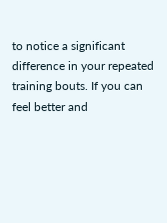to notice a significant difference in your repeated training bouts. If you can feel better and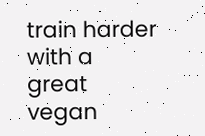train harder with a great vegan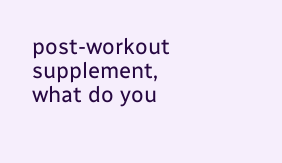post-workout supplement, what do you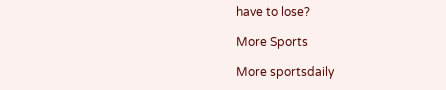have to lose?

More Sports

More sportsdaily